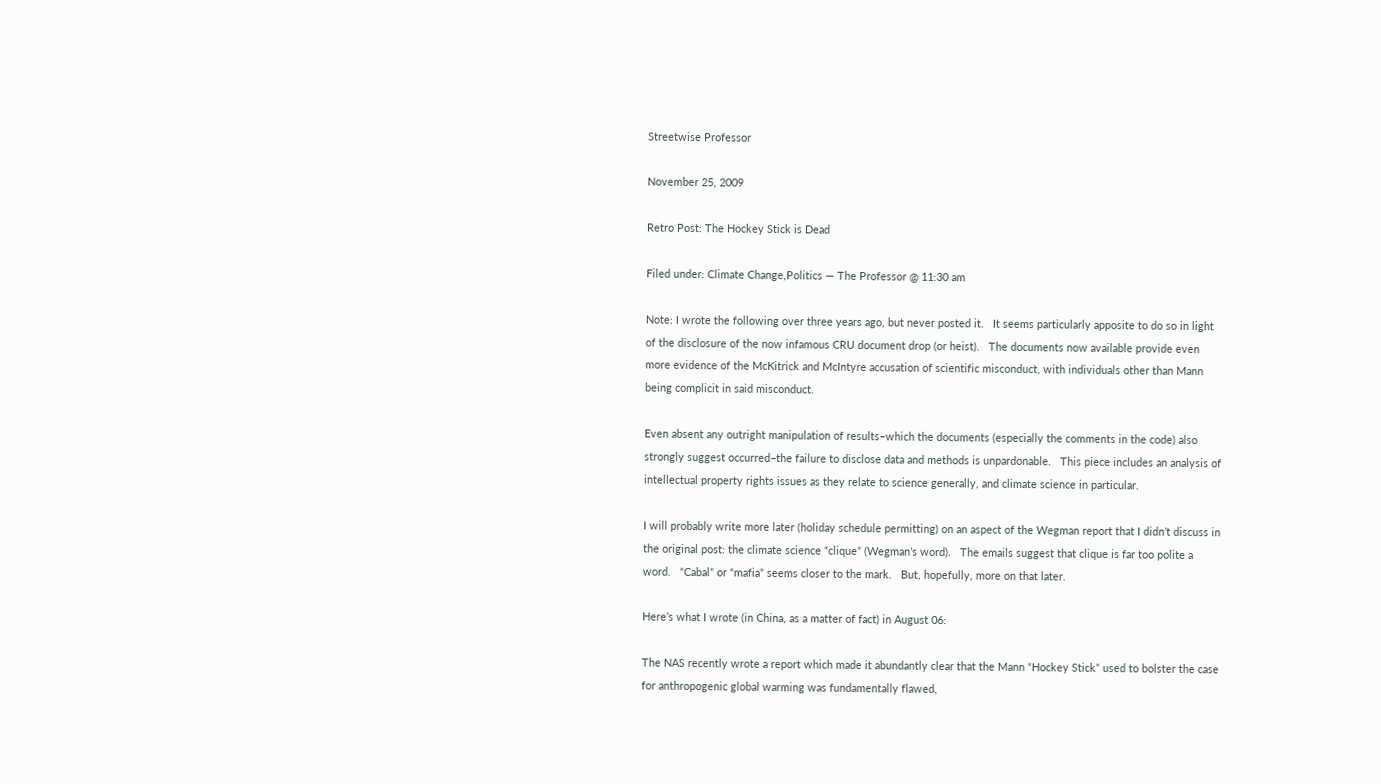Streetwise Professor

November 25, 2009

Retro Post: The Hockey Stick is Dead

Filed under: Climate Change,Politics — The Professor @ 11:30 am

Note: I wrote the following over three years ago, but never posted it.   It seems particularly apposite to do so in light of the disclosure of the now infamous CRU document drop (or heist).   The documents now available provide even more evidence of the McKitrick and McIntyre accusation of scientific misconduct, with individuals other than Mann being complicit in said misconduct.

Even absent any outright manipulation of results–which the documents (especially the comments in the code) also strongly suggest occurred–the failure to disclose data and methods is unpardonable.   This piece includes an analysis of intellectual property rights issues as they relate to science generally, and climate science in particular.

I will probably write more later (holiday schedule permitting) on an aspect of the Wegman report that I didn’t discuss in the original post: the climate science “clique” (Wegman’s word).   The emails suggest that clique is far too polite a word.   “Cabal” or “mafia” seems closer to the mark.   But, hopefully, more on that later.

Here’s what I wrote (in China, as a matter of fact) in August 06:

The NAS recently wrote a report which made it abundantly clear that the Mann “Hockey Stick” used to bolster the case for anthropogenic global warming was fundamentally flawed,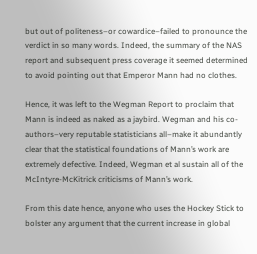but out of politeness–or cowardice–failed to pronounce the verdict in so many words. Indeed, the summary of the NAS report and subsequent press coverage it seemed determined to avoid pointing out that Emperor Mann had no clothes.

Hence, it was left to the Wegman Report to proclaim that Mann is indeed as naked as a jaybird. Wegman and his co-authors–very reputable statisticians all–make it abundantly clear that the statistical foundations of Mann’s work are extremely defective. Indeed, Wegman et al sustain all of the McIntyre-McKitrick criticisms of Mann’s work.

From this date hence, anyone who uses the Hockey Stick to bolster any argument that the current increase in global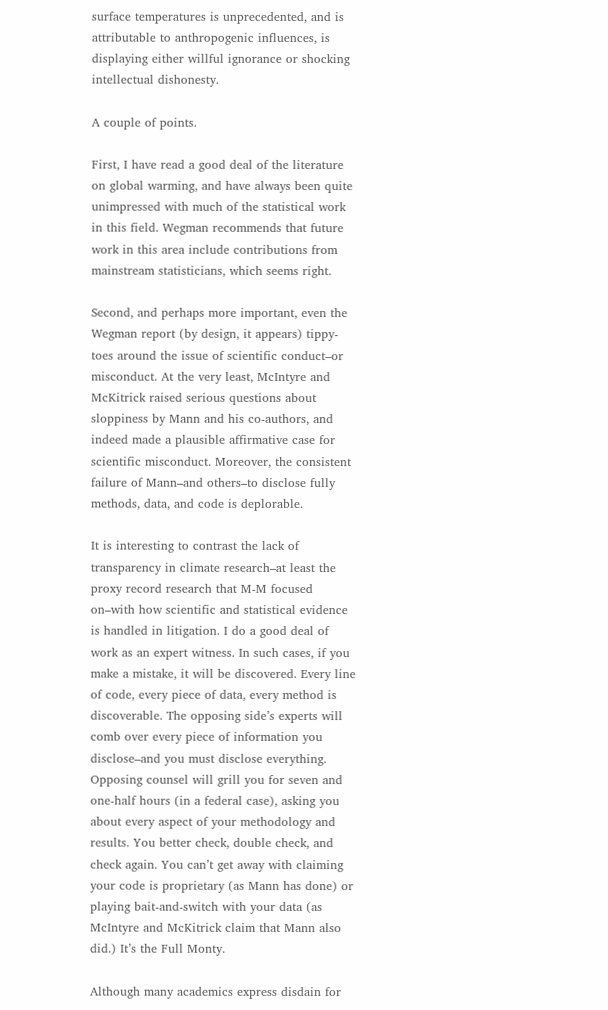surface temperatures is unprecedented, and is attributable to anthropogenic influences, is displaying either willful ignorance or shocking intellectual dishonesty.

A couple of points.

First, I have read a good deal of the literature on global warming, and have always been quite unimpressed with much of the statistical work in this field. Wegman recommends that future work in this area include contributions from mainstream statisticians, which seems right.

Second, and perhaps more important, even the Wegman report (by design, it appears) tippy-toes around the issue of scientific conduct–or misconduct. At the very least, McIntyre and McKitrick raised serious questions about sloppiness by Mann and his co-authors, and indeed made a plausible affirmative case for scientific misconduct. Moreover, the consistent failure of Mann–and others–to disclose fully methods, data, and code is deplorable.

It is interesting to contrast the lack of transparency in climate research–at least the proxy record research that M-M focused on–with how scientific and statistical evidence is handled in litigation. I do a good deal of work as an expert witness. In such cases, if you make a mistake, it will be discovered. Every line of code, every piece of data, every method is discoverable. The opposing side’s experts will comb over every piece of information you disclose–and you must disclose everything. Opposing counsel will grill you for seven and one-half hours (in a federal case), asking you about every aspect of your methodology and results. You better check, double check, and check again. You can’t get away with claiming your code is proprietary (as Mann has done) or playing bait-and-switch with your data (as McIntyre and McKitrick claim that Mann also did.) It’s the Full Monty.

Although many academics express disdain for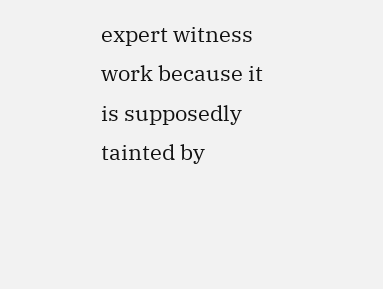expert witness work because it is supposedly tainted by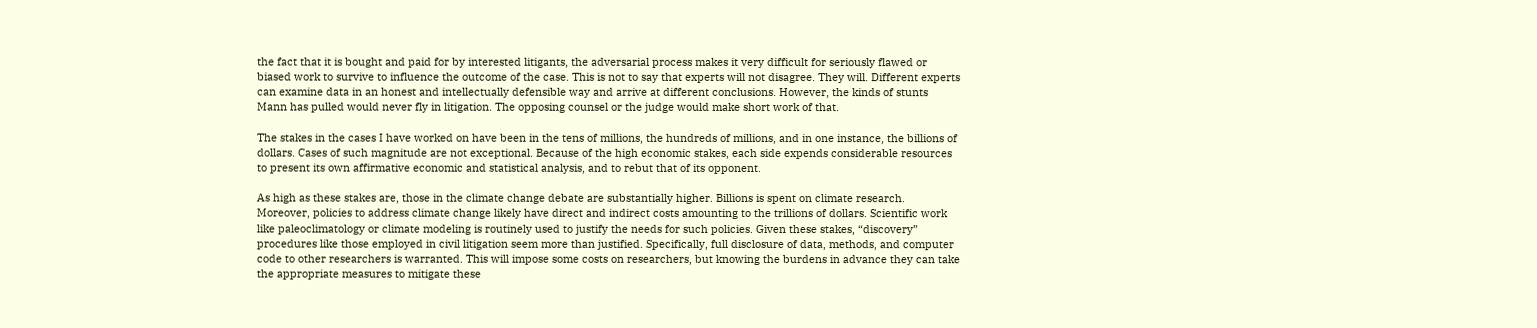the fact that it is bought and paid for by interested litigants, the adversarial process makes it very difficult for seriously flawed or biased work to survive to influence the outcome of the case. This is not to say that experts will not disagree. They will. Different experts can examine data in an honest and intellectually defensible way and arrive at different conclusions. However, the kinds of stunts Mann has pulled would never fly in litigation. The opposing counsel or the judge would make short work of that.

The stakes in the cases I have worked on have been in the tens of millions, the hundreds of millions, and in one instance, the billions of dollars. Cases of such magnitude are not exceptional. Because of the high economic stakes, each side expends considerable resources to present its own affirmative economic and statistical analysis, and to rebut that of its opponent.

As high as these stakes are, those in the climate change debate are substantially higher. Billions is spent on climate research. Moreover, policies to address climate change likely have direct and indirect costs amounting to the trillions of dollars. Scientific work like paleoclimatology or climate modeling is routinely used to justify the needs for such policies. Given these stakes, “discovery” procedures like those employed in civil litigation seem more than justified. Specifically, full disclosure of data, methods, and computer code to other researchers is warranted. This will impose some costs on researchers, but knowing the burdens in advance they can take the appropriate measures to mitigate these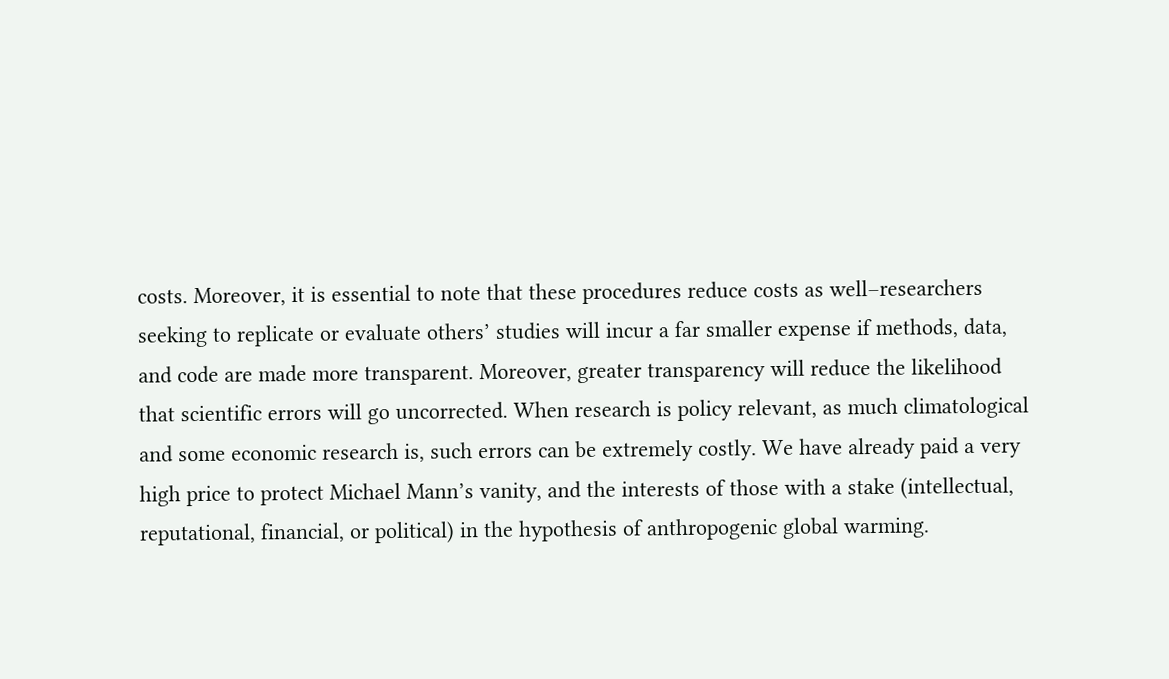costs. Moreover, it is essential to note that these procedures reduce costs as well–researchers seeking to replicate or evaluate others’ studies will incur a far smaller expense if methods, data, and code are made more transparent. Moreover, greater transparency will reduce the likelihood that scientific errors will go uncorrected. When research is policy relevant, as much climatological and some economic research is, such errors can be extremely costly. We have already paid a very high price to protect Michael Mann’s vanity, and the interests of those with a stake (intellectual, reputational, financial, or political) in the hypothesis of anthropogenic global warming.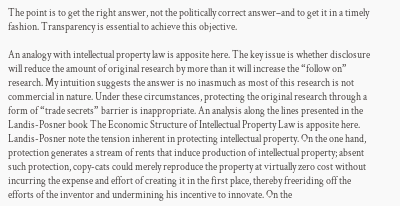The point is to get the right answer, not the politically correct answer–and to get it in a timely fashion. Transparency is essential to achieve this objective.

An analogy with intellectual property law is apposite here. The key issue is whether disclosure will reduce the amount of original research by more than it will increase the “follow on” research. My intuition suggests the answer is no inasmuch as most of this research is not commercial in nature. Under these circumstances, protecting the original research through a form of “trade secrets” barrier is inappropriate. An analysis along the lines presented in the Landis-Posner book The Economic Structure of Intellectual Property Law is apposite here. Landis-Posner note the tension inherent in protecting intellectual property. On the one hand, protection generates a stream of rents that induce production of intellectual property; absent such protection, copy-cats could merely reproduce the property at virtually zero cost without incurring the expense and effort of creating it in the first place, thereby freeriding off the efforts of the inventor and undermining his incentive to innovate. On the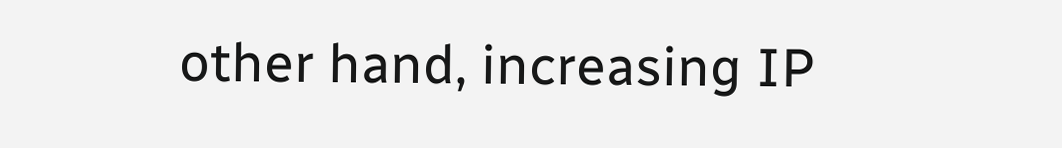other hand, increasing IP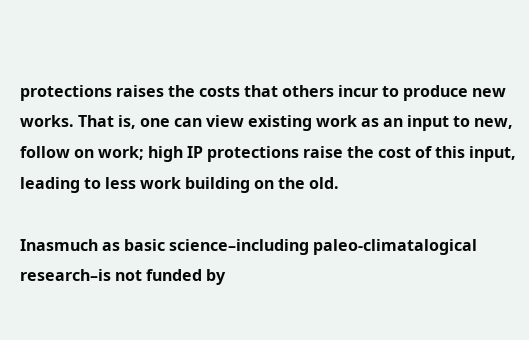protections raises the costs that others incur to produce new works. That is, one can view existing work as an input to new, follow on work; high IP protections raise the cost of this input, leading to less work building on the old.

Inasmuch as basic science–including paleo-climatalogical research–is not funded by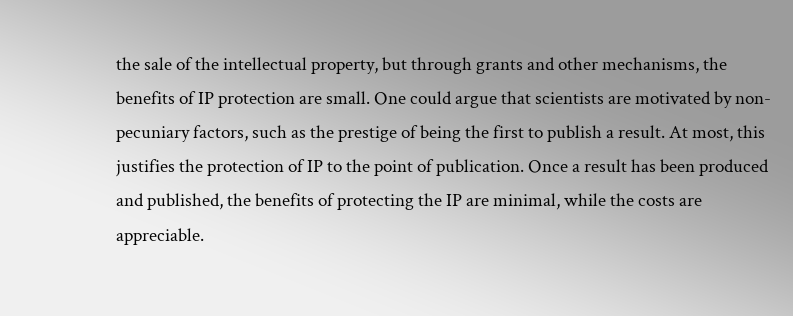the sale of the intellectual property, but through grants and other mechanisms, the benefits of IP protection are small. One could argue that scientists are motivated by non-pecuniary factors, such as the prestige of being the first to publish a result. At most, this justifies the protection of IP to the point of publication. Once a result has been produced and published, the benefits of protecting the IP are minimal, while the costs are appreciable.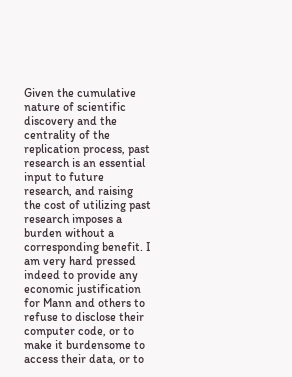Given the cumulative nature of scientific discovery and the centrality of the replication process, past research is an essential input to future research, and raising the cost of utilizing past research imposes a burden without a corresponding benefit. I am very hard pressed indeed to provide any economic justification for Mann and others to refuse to disclose their computer code, or to make it burdensome to access their data, or to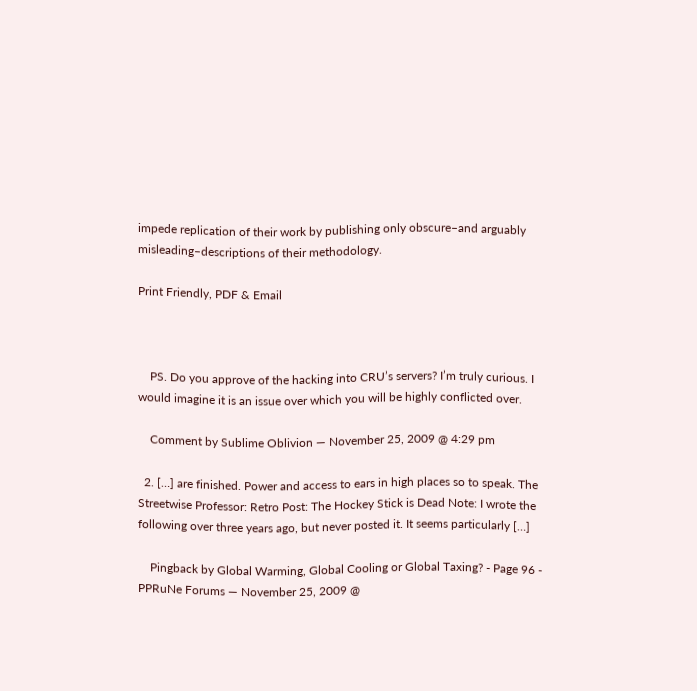impede replication of their work by publishing only obscure–and arguably misleading–descriptions of their methodology.

Print Friendly, PDF & Email



    PS. Do you approve of the hacking into CRU’s servers? I’m truly curious. I would imagine it is an issue over which you will be highly conflicted over.

    Comment by Sublime Oblivion — November 25, 2009 @ 4:29 pm

  2. […] are finished. Power and access to ears in high places so to speak. The Streetwise Professor: Retro Post: The Hockey Stick is Dead Note: I wrote the following over three years ago, but never posted it. It seems particularly […]

    Pingback by Global Warming, Global Cooling or Global Taxing? - Page 96 - PPRuNe Forums — November 25, 2009 @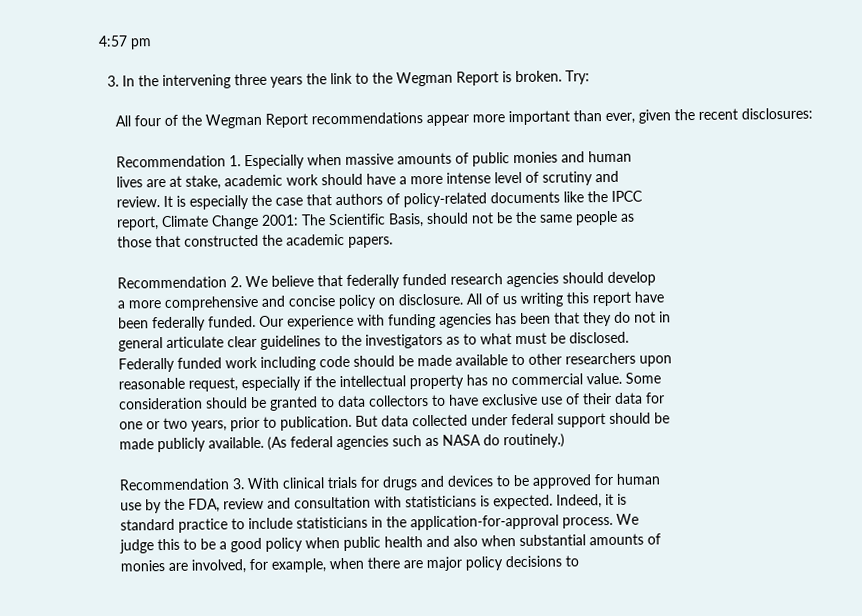4:57 pm

  3. In the intervening three years the link to the Wegman Report is broken. Try:

    All four of the Wegman Report recommendations appear more important than ever, given the recent disclosures:

    Recommendation 1. Especially when massive amounts of public monies and human
    lives are at stake, academic work should have a more intense level of scrutiny and
    review. It is especially the case that authors of policy-related documents like the IPCC
    report, Climate Change 2001: The Scientific Basis, should not be the same people as
    those that constructed the academic papers.

    Recommendation 2. We believe that federally funded research agencies should develop
    a more comprehensive and concise policy on disclosure. All of us writing this report have
    been federally funded. Our experience with funding agencies has been that they do not in
    general articulate clear guidelines to the investigators as to what must be disclosed.
    Federally funded work including code should be made available to other researchers upon
    reasonable request, especially if the intellectual property has no commercial value. Some
    consideration should be granted to data collectors to have exclusive use of their data for
    one or two years, prior to publication. But data collected under federal support should be
    made publicly available. (As federal agencies such as NASA do routinely.)

    Recommendation 3. With clinical trials for drugs and devices to be approved for human
    use by the FDA, review and consultation with statisticians is expected. Indeed, it is
    standard practice to include statisticians in the application-for-approval process. We
    judge this to be a good policy when public health and also when substantial amounts of
    monies are involved, for example, when there are major policy decisions to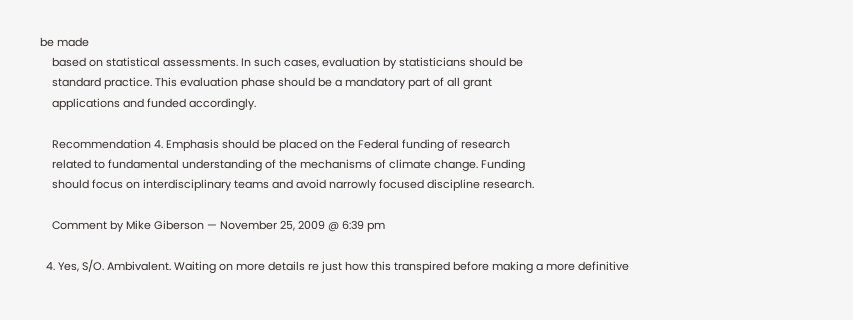be made
    based on statistical assessments. In such cases, evaluation by statisticians should be
    standard practice. This evaluation phase should be a mandatory part of all grant
    applications and funded accordingly.

    Recommendation 4. Emphasis should be placed on the Federal funding of research
    related to fundamental understanding of the mechanisms of climate change. Funding
    should focus on interdisciplinary teams and avoid narrowly focused discipline research.

    Comment by Mike Giberson — November 25, 2009 @ 6:39 pm

  4. Yes, S/O. Ambivalent. Waiting on more details re just how this transpired before making a more definitive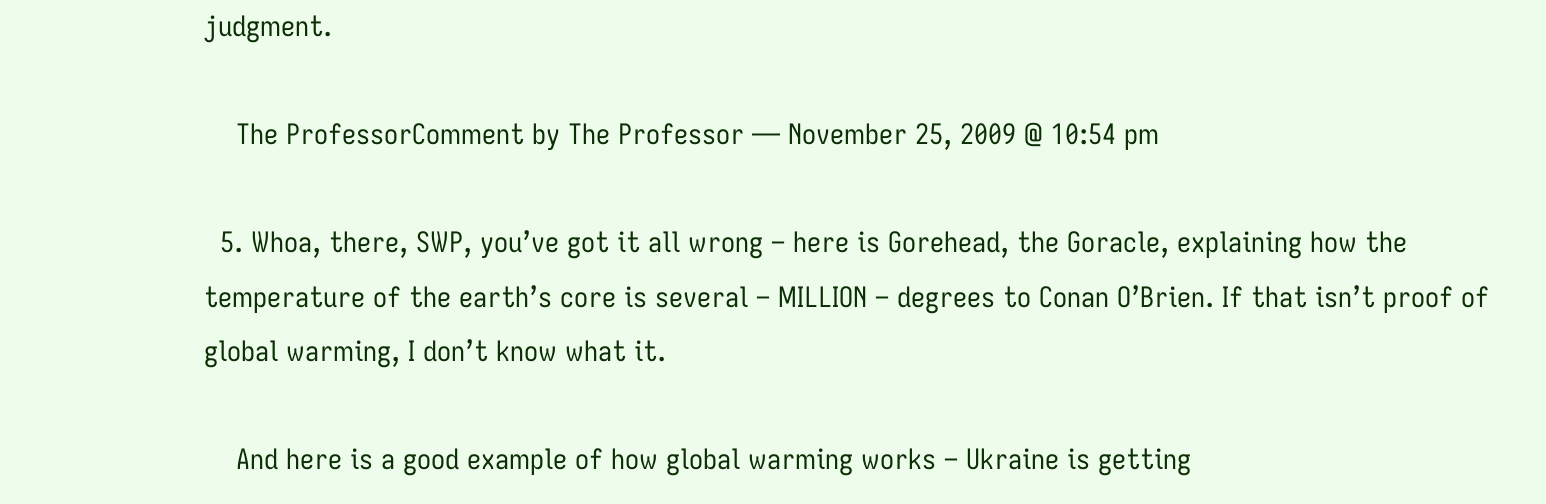judgment.

    The ProfessorComment by The Professor — November 25, 2009 @ 10:54 pm

  5. Whoa, there, SWP, you’ve got it all wrong – here is Gorehead, the Goracle, explaining how the temperature of the earth’s core is several – MILLION – degrees to Conan O’Brien. If that isn’t proof of global warming, I don’t know what it.

    And here is a good example of how global warming works – Ukraine is getting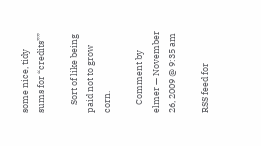some nice, tidy sums for “credits””

    Sort of like being paid not to grow corn.

    Comment by elmer — November 26, 2009 @ 9:35 am

RSS feed for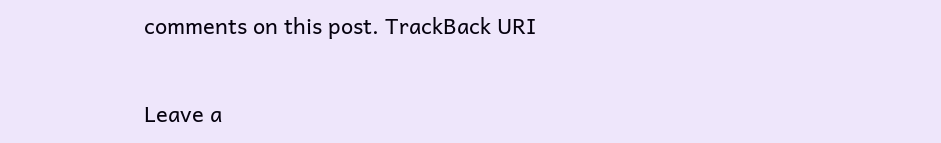comments on this post. TrackBack URI

Leave a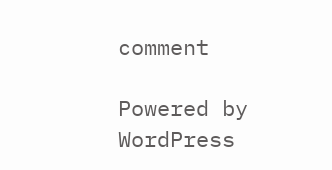comment

Powered by WordPress